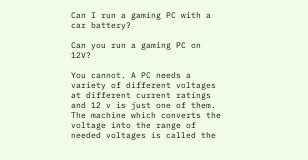Can I run a gaming PC with a car battery?

Can you run a gaming PC on 12V?

You cannot. A PC needs a variety of different voltages at different current ratings and 12 v is just one of them. The machine which converts the voltage into the range of needed voltages is called the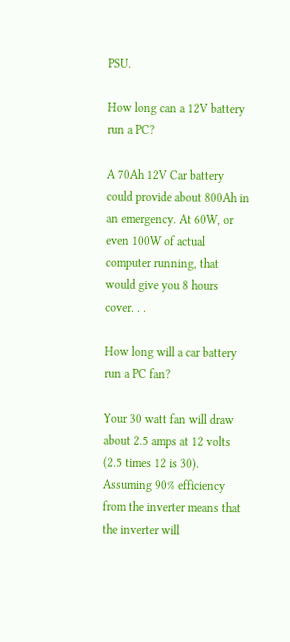PSU.

How long can a 12V battery run a PC?

A 70Ah 12V Car battery could provide about 800Ah in an emergency. At 60W, or even 100W of actual computer running, that would give you 8 hours cover. . .

How long will a car battery run a PC fan?

Your 30 watt fan will draw about 2.5 amps at 12 volts (2.5 times 12 is 30). Assuming 90% efficiency from the inverter means that the inverter will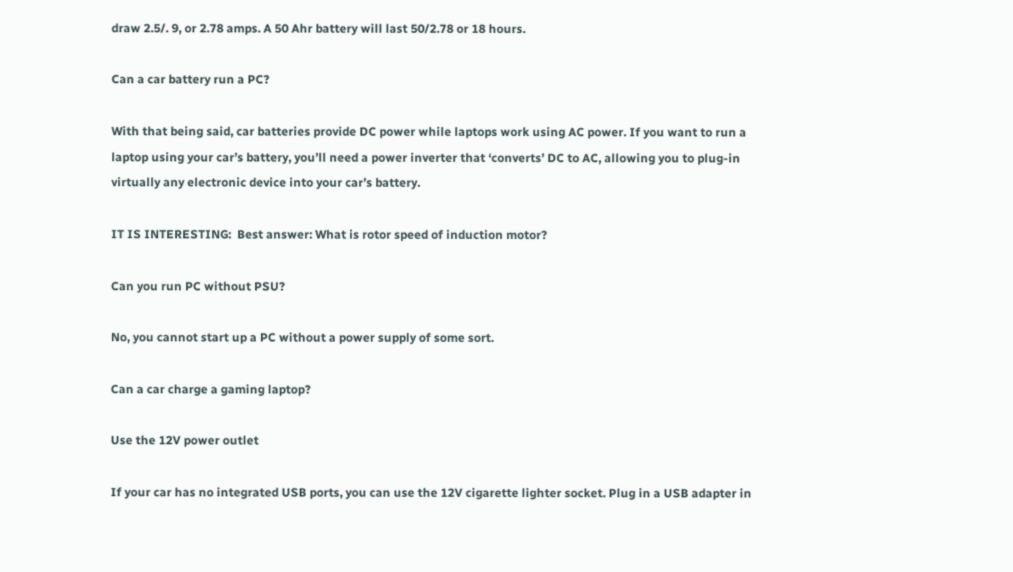draw 2.5/. 9, or 2.78 amps. A 50 Ahr battery will last 50/2.78 or 18 hours.

Can a car battery run a PC?

With that being said, car batteries provide DC power while laptops work using AC power. If you want to run a laptop using your car’s battery, you’ll need a power inverter that ‘converts’ DC to AC, allowing you to plug-in virtually any electronic device into your car’s battery.

IT IS INTERESTING:  Best answer: What is rotor speed of induction motor?

Can you run PC without PSU?

No, you cannot start up a PC without a power supply of some sort.

Can a car charge a gaming laptop?

Use the 12V power outlet

If your car has no integrated USB ports, you can use the 12V cigarette lighter socket. Plug in a USB adapter in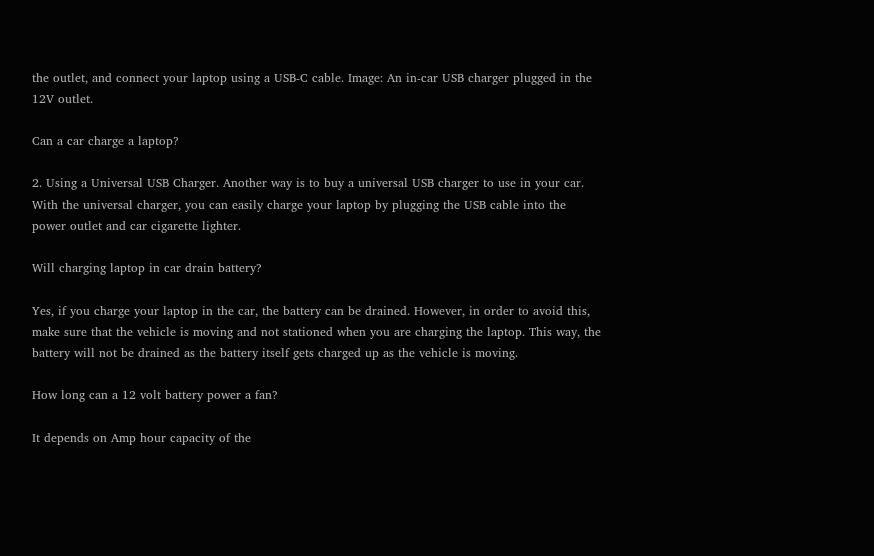the outlet, and connect your laptop using a USB-C cable. Image: An in-car USB charger plugged in the 12V outlet.

Can a car charge a laptop?

2. Using a Universal USB Charger. Another way is to buy a universal USB charger to use in your car. With the universal charger, you can easily charge your laptop by plugging the USB cable into the power outlet and car cigarette lighter.

Will charging laptop in car drain battery?

Yes, if you charge your laptop in the car, the battery can be drained. However, in order to avoid this, make sure that the vehicle is moving and not stationed when you are charging the laptop. This way, the battery will not be drained as the battery itself gets charged up as the vehicle is moving.

How long can a 12 volt battery power a fan?

It depends on Amp hour capacity of the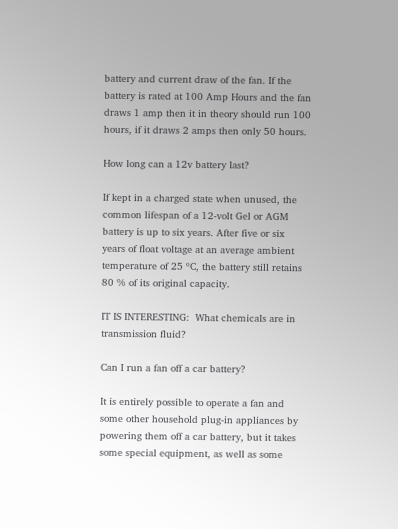battery and current draw of the fan. If the battery is rated at 100 Amp Hours and the fan draws 1 amp then it in theory should run 100 hours, if it draws 2 amps then only 50 hours.

How long can a 12v battery last?

If kept in a charged state when unused, the common lifespan of a 12-volt Gel or AGM battery is up to six years. After five or six years of float voltage at an average ambient temperature of 25 ºC, the battery still retains 80 % of its original capacity.

IT IS INTERESTING:  What chemicals are in transmission fluid?

Can I run a fan off a car battery?

It is entirely possible to operate a fan and some other household plug-in appliances by powering them off a car battery, but it takes some special equipment, as well as some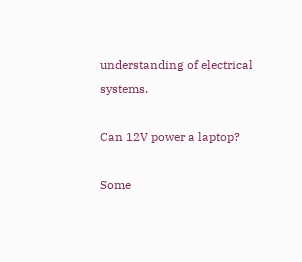understanding of electrical systems.

Can 12V power a laptop?

Some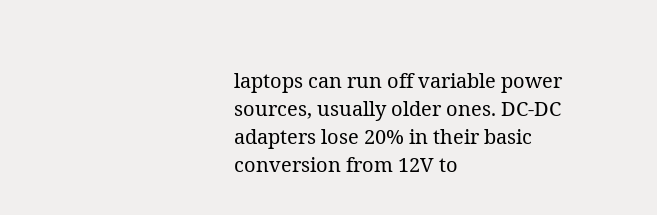laptops can run off variable power sources, usually older ones. DC-DC adapters lose 20% in their basic conversion from 12V to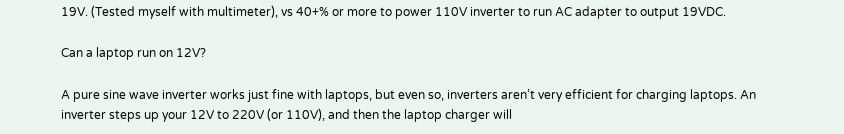19V. (Tested myself with multimeter), vs 40+% or more to power 110V inverter to run AC adapter to output 19VDC.

Can a laptop run on 12V?

A pure sine wave inverter works just fine with laptops, but even so, inverters aren’t very efficient for charging laptops. An inverter steps up your 12V to 220V (or 110V), and then the laptop charger will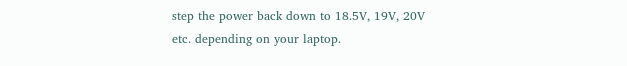step the power back down to 18.5V, 19V, 20V etc. depending on your laptop.